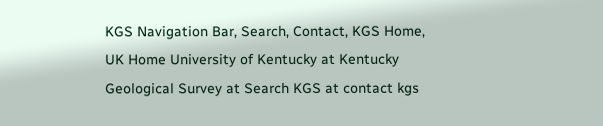KGS Navigation Bar, Search, Contact, KGS Home, UK Home University of Kentucky at Kentucky Geological Survey at Search KGS at contact kgs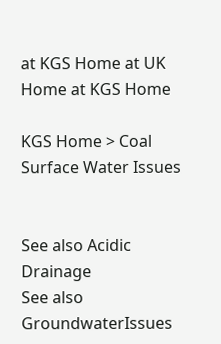at KGS Home at UK Home at KGS Home

KGS Home > Coal
Surface Water Issues


See also Acidic Drainage
See also GroundwaterIssues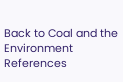Back to Coal and the Environment References